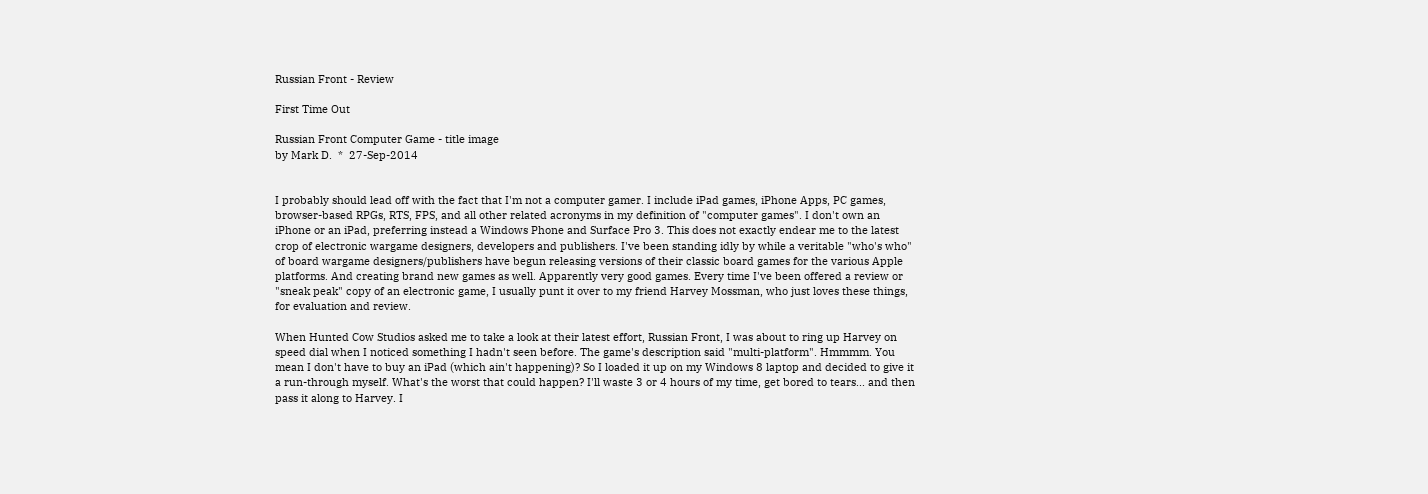Russian Front - Review

First Time Out

Russian Front Computer Game - title image
by Mark D.  *  27-Sep-2014


I probably should lead off with the fact that I'm not a computer gamer. I include iPad games, iPhone Apps, PC games, browser-based RPGs, RTS, FPS, and all other related acronyms in my definition of "computer games". I don't own an iPhone or an iPad, preferring instead a Windows Phone and Surface Pro 3. This does not exactly endear me to the latest crop of electronic wargame designers, developers and publishers. I've been standing idly by while a veritable "who's who" of board wargame designers/publishers have begun releasing versions of their classic board games for the various Apple platforms. And creating brand new games as well. Apparently very good games. Every time I've been offered a review or "sneak peak" copy of an electronic game, I usually punt it over to my friend Harvey Mossman, who just loves these things, for evaluation and review.

When Hunted Cow Studios asked me to take a look at their latest effort, Russian Front, I was about to ring up Harvey on speed dial when I noticed something I hadn't seen before. The game's description said "multi-platform". Hmmmm. You mean I don't have to buy an iPad (which ain't happening)? So I loaded it up on my Windows 8 laptop and decided to give it a run-through myself. What's the worst that could happen? I'll waste 3 or 4 hours of my time, get bored to tears... and then pass it along to Harvey. I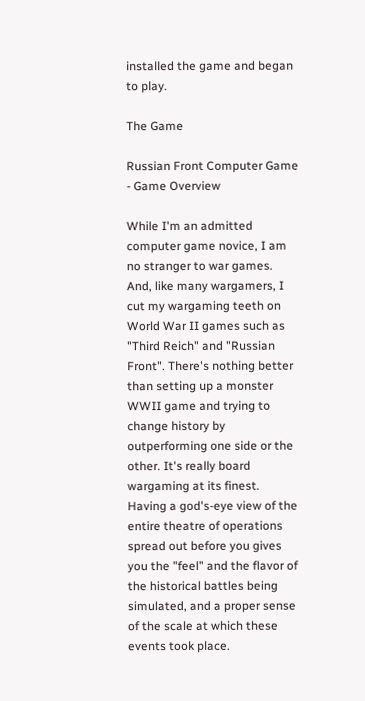installed the game and began to play.

The Game

Russian Front Computer Game - Game Overview

While I'm an admitted computer game novice, I am no stranger to war games. And, like many wargamers, I cut my wargaming teeth on World War II games such as "Third Reich" and "Russian Front". There's nothing better than setting up a monster WWII game and trying to change history by outperforming one side or the other. It's really board wargaming at its finest. Having a god's-eye view of the entire theatre of operations spread out before you gives you the "feel" and the flavor of the historical battles being simulated, and a proper sense of the scale at which these events took place.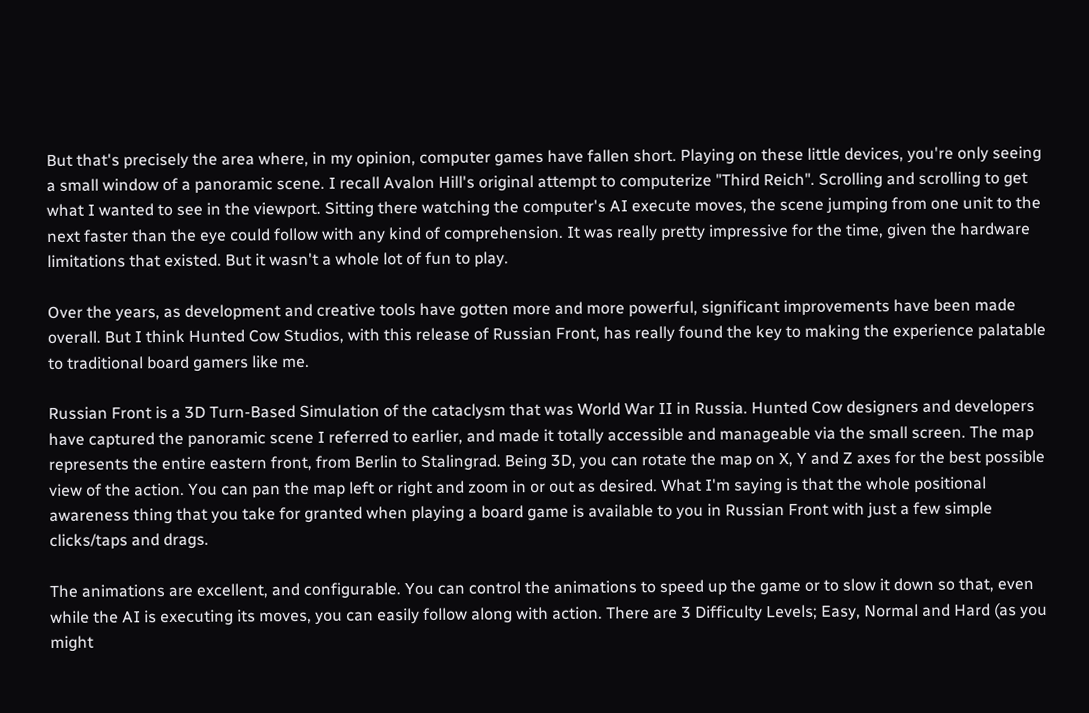But that's precisely the area where, in my opinion, computer games have fallen short. Playing on these little devices, you're only seeing a small window of a panoramic scene. I recall Avalon Hill's original attempt to computerize "Third Reich". Scrolling and scrolling to get what I wanted to see in the viewport. Sitting there watching the computer's AI execute moves, the scene jumping from one unit to the next faster than the eye could follow with any kind of comprehension. It was really pretty impressive for the time, given the hardware limitations that existed. But it wasn't a whole lot of fun to play.

Over the years, as development and creative tools have gotten more and more powerful, significant improvements have been made overall. But I think Hunted Cow Studios, with this release of Russian Front, has really found the key to making the experience palatable to traditional board gamers like me.

Russian Front is a 3D Turn-Based Simulation of the cataclysm that was World War II in Russia. Hunted Cow designers and developers have captured the panoramic scene I referred to earlier, and made it totally accessible and manageable via the small screen. The map represents the entire eastern front, from Berlin to Stalingrad. Being 3D, you can rotate the map on X, Y and Z axes for the best possible view of the action. You can pan the map left or right and zoom in or out as desired. What I'm saying is that the whole positional awareness thing that you take for granted when playing a board game is available to you in Russian Front with just a few simple clicks/taps and drags.

The animations are excellent, and configurable. You can control the animations to speed up the game or to slow it down so that, even while the AI is executing its moves, you can easily follow along with action. There are 3 Difficulty Levels; Easy, Normal and Hard (as you might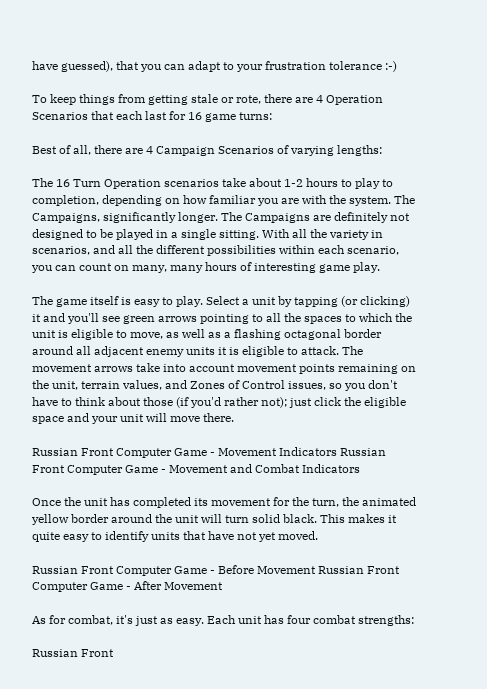have guessed), that you can adapt to your frustration tolerance :-)

To keep things from getting stale or rote, there are 4 Operation Scenarios that each last for 16 game turns:

Best of all, there are 4 Campaign Scenarios of varying lengths:

The 16 Turn Operation scenarios take about 1-2 hours to play to completion, depending on how familiar you are with the system. The Campaigns, significantly longer. The Campaigns are definitely not designed to be played in a single sitting. With all the variety in scenarios, and all the different possibilities within each scenario, you can count on many, many hours of interesting game play.

The game itself is easy to play. Select a unit by tapping (or clicking) it and you'll see green arrows pointing to all the spaces to which the unit is eligible to move, as well as a flashing octagonal border around all adjacent enemy units it is eligible to attack. The movement arrows take into account movement points remaining on the unit, terrain values, and Zones of Control issues, so you don't have to think about those (if you'd rather not); just click the eligible space and your unit will move there.

Russian Front Computer Game - Movement Indicators Russian Front Computer Game - Movement and Combat Indicators

Once the unit has completed its movement for the turn, the animated yellow border around the unit will turn solid black. This makes it quite easy to identify units that have not yet moved.

Russian Front Computer Game - Before Movement Russian Front Computer Game - After Movement

As for combat, it's just as easy. Each unit has four combat strengths:

Russian Front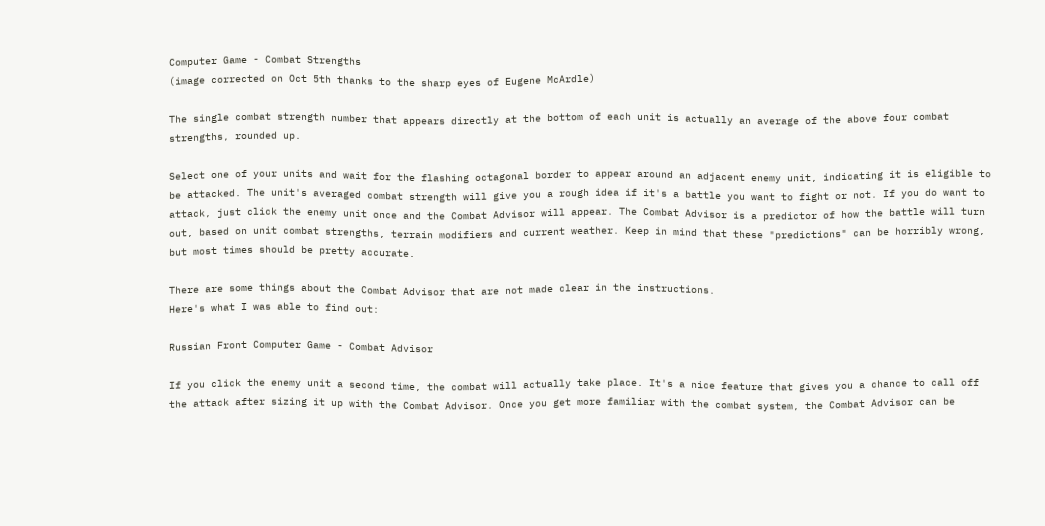Computer Game - Combat Strengths
(image corrected on Oct 5th thanks to the sharp eyes of Eugene McArdle)

The single combat strength number that appears directly at the bottom of each unit is actually an average of the above four combat strengths, rounded up.

Select one of your units and wait for the flashing octagonal border to appear around an adjacent enemy unit, indicating it is eligible to be attacked. The unit's averaged combat strength will give you a rough idea if it's a battle you want to fight or not. If you do want to attack, just click the enemy unit once and the Combat Advisor will appear. The Combat Advisor is a predictor of how the battle will turn out, based on unit combat strengths, terrain modifiers and current weather. Keep in mind that these "predictions" can be horribly wrong, but most times should be pretty accurate.

There are some things about the Combat Advisor that are not made clear in the instructions.
Here's what I was able to find out:

Russian Front Computer Game - Combat Advisor

If you click the enemy unit a second time, the combat will actually take place. It's a nice feature that gives you a chance to call off the attack after sizing it up with the Combat Advisor. Once you get more familiar with the combat system, the Combat Advisor can be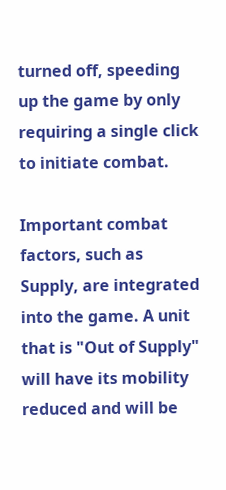turned off, speeding up the game by only requiring a single click to initiate combat.

Important combat factors, such as Supply, are integrated into the game. A unit that is "Out of Supply" will have its mobility reduced and will be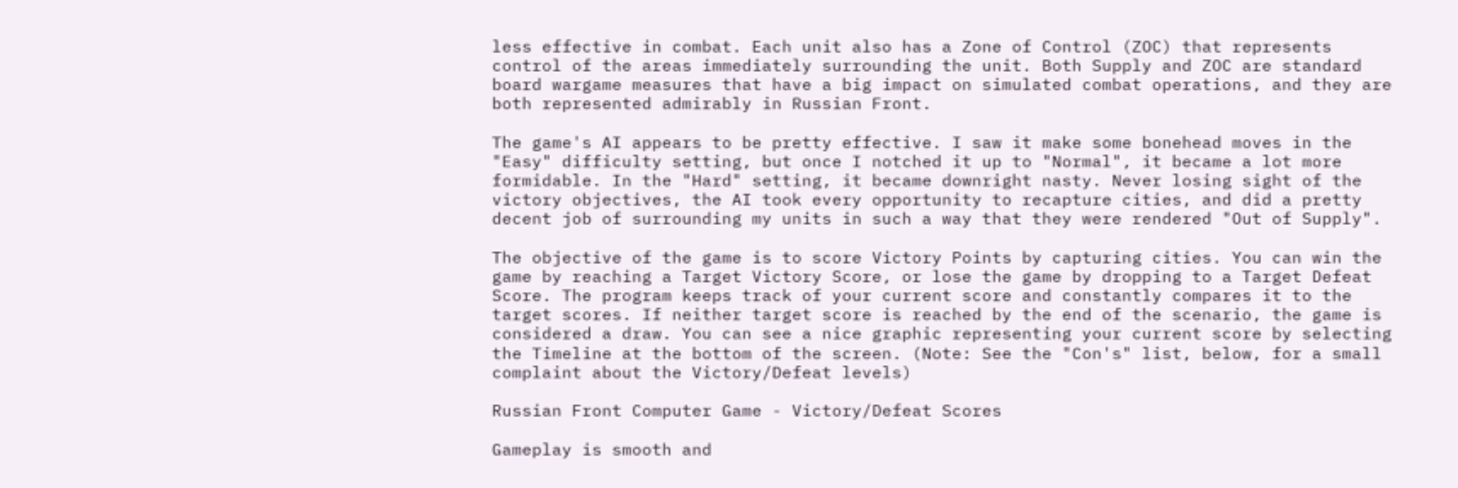less effective in combat. Each unit also has a Zone of Control (ZOC) that represents control of the areas immediately surrounding the unit. Both Supply and ZOC are standard board wargame measures that have a big impact on simulated combat operations, and they are both represented admirably in Russian Front.

The game's AI appears to be pretty effective. I saw it make some bonehead moves in the "Easy" difficulty setting, but once I notched it up to "Normal", it became a lot more formidable. In the "Hard" setting, it became downright nasty. Never losing sight of the victory objectives, the AI took every opportunity to recapture cities, and did a pretty decent job of surrounding my units in such a way that they were rendered "Out of Supply".

The objective of the game is to score Victory Points by capturing cities. You can win the game by reaching a Target Victory Score, or lose the game by dropping to a Target Defeat Score. The program keeps track of your current score and constantly compares it to the target scores. If neither target score is reached by the end of the scenario, the game is considered a draw. You can see a nice graphic representing your current score by selecting the Timeline at the bottom of the screen. (Note: See the "Con's" list, below, for a small complaint about the Victory/Defeat levels)

Russian Front Computer Game - Victory/Defeat Scores

Gameplay is smooth and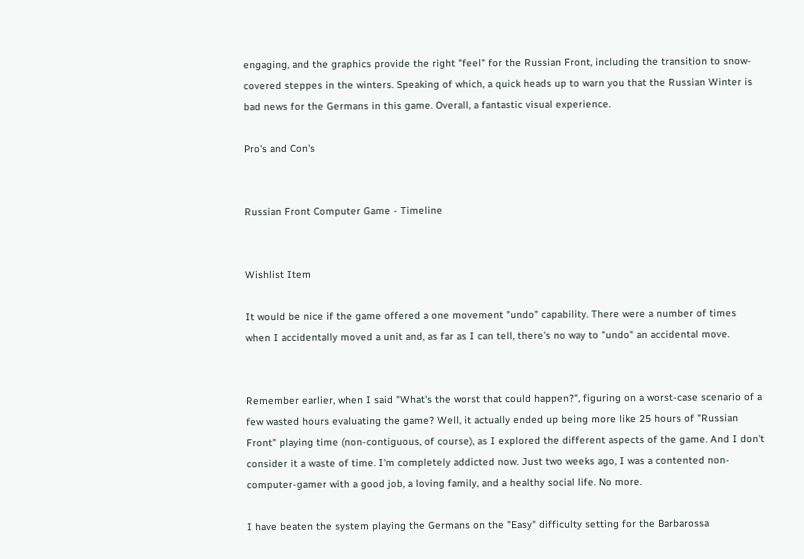engaging, and the graphics provide the right "feel" for the Russian Front, including the transition to snow-covered steppes in the winters. Speaking of which, a quick heads up to warn you that the Russian Winter is bad news for the Germans in this game. Overall, a fantastic visual experience.

Pro's and Con's


Russian Front Computer Game - Timeline


Wishlist Item

It would be nice if the game offered a one movement "undo" capability. There were a number of times when I accidentally moved a unit and, as far as I can tell, there's no way to "undo" an accidental move.


Remember earlier, when I said "What's the worst that could happen?", figuring on a worst-case scenario of a few wasted hours evaluating the game? Well, it actually ended up being more like 25 hours of "Russian Front" playing time (non-contiguous, of course), as I explored the different aspects of the game. And I don't consider it a waste of time. I'm completely addicted now. Just two weeks ago, I was a contented non-computer-gamer with a good job, a loving family, and a healthy social life. No more.

I have beaten the system playing the Germans on the "Easy" difficulty setting for the Barbarossa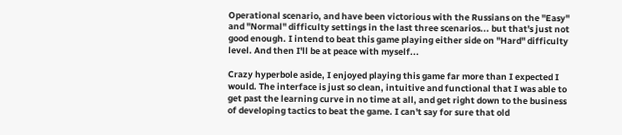Operational scenario, and have been victorious with the Russians on the "Easy" and "Normal" difficulty settings in the last three scenarios... but that's just not good enough. I intend to beat this game playing either side on "Hard" difficulty level. And then I'll be at peace with myself...

Crazy hyperbole aside, I enjoyed playing this game far more than I expected I would. The interface is just so clean, intuitive and functional that I was able to get past the learning curve in no time at all, and get right down to the business of developing tactics to beat the game. I can't say for sure that old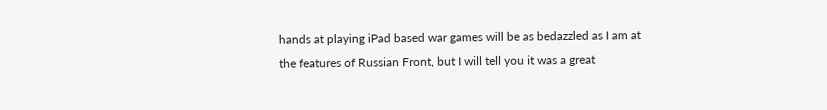hands at playing iPad based war games will be as bedazzled as I am at the features of Russian Front, but I will tell you it was a great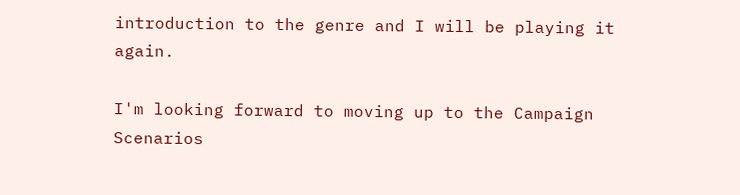introduction to the genre and I will be playing it again.

I'm looking forward to moving up to the Campaign Scenarios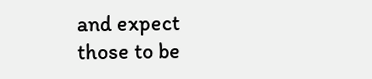and expect those to be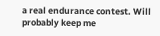a real endurance contest. Will probably keep me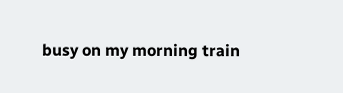busy on my morning train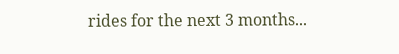rides for the next 3 months...